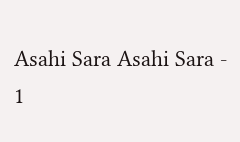Asahi Sara Asahi Sara - 1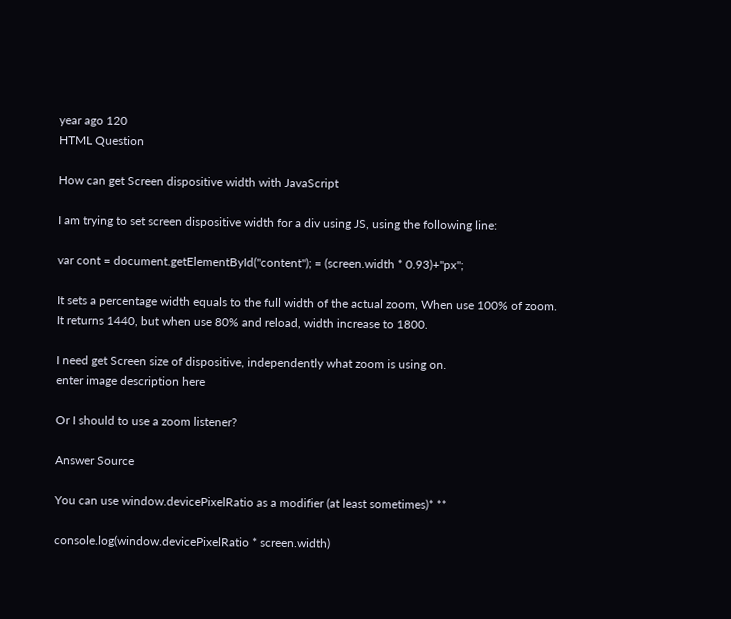year ago 120
HTML Question

How can get Screen dispositive width with JavaScript

I am trying to set screen dispositive width for a div using JS, using the following line:

var cont = document.getElementById("content"); = (screen.width * 0.93)+"px";

It sets a percentage width equals to the full width of the actual zoom, When use 100% of zoom. It returns 1440, but when use 80% and reload, width increase to 1800.

I need get Screen size of dispositive, independently what zoom is using on.
enter image description here

Or I should to use a zoom listener?

Answer Source

You can use window.devicePixelRatio as a modifier (at least sometimes)* **

console.log(window.devicePixelRatio * screen.width)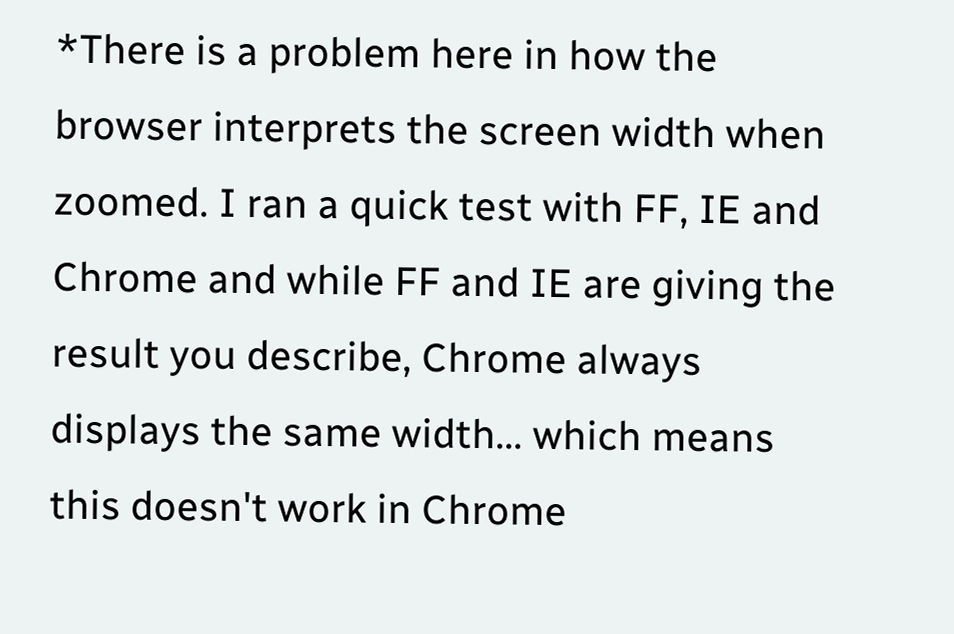*There is a problem here in how the browser interprets the screen width when zoomed. I ran a quick test with FF, IE and Chrome and while FF and IE are giving the result you describe, Chrome always displays the same width... which means this doesn't work in Chrome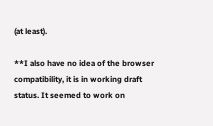(at least).

**I also have no idea of the browser compatibility, it is in working draft status. It seemed to work on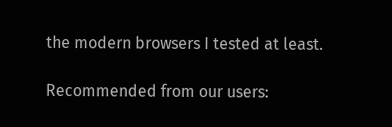the modern browsers I tested at least.

Recommended from our users: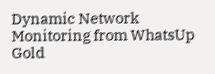Dynamic Network Monitoring from WhatsUp Gold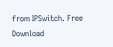from IPSwitch. Free Download